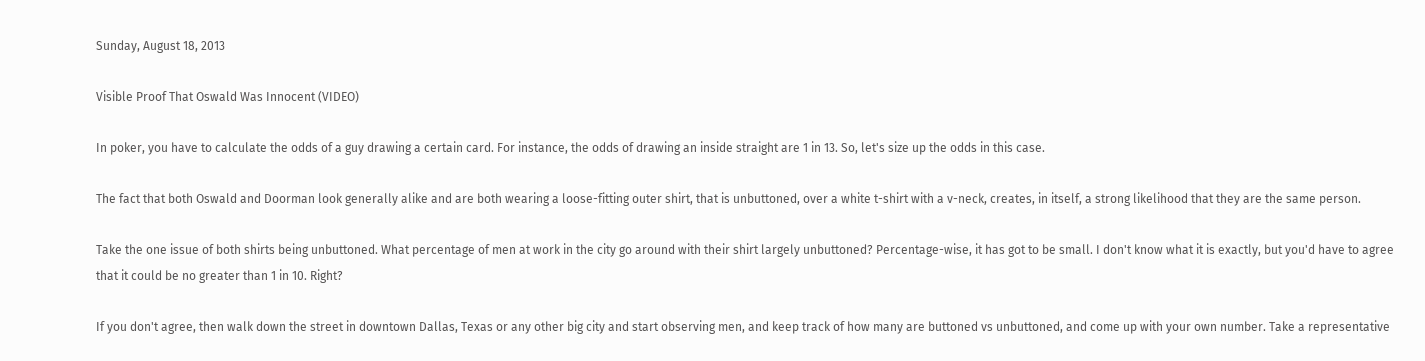Sunday, August 18, 2013

Visible Proof That Oswald Was Innocent (VIDEO)

In poker, you have to calculate the odds of a guy drawing a certain card. For instance, the odds of drawing an inside straight are 1 in 13. So, let's size up the odds in this case.

The fact that both Oswald and Doorman look generally alike and are both wearing a loose-fitting outer shirt, that is unbuttoned, over a white t-shirt with a v-neck, creates, in itself, a strong likelihood that they are the same person.

Take the one issue of both shirts being unbuttoned. What percentage of men at work in the city go around with their shirt largely unbuttoned? Percentage-wise, it has got to be small. I don't know what it is exactly, but you'd have to agree that it could be no greater than 1 in 10. Right?

If you don't agree, then walk down the street in downtown Dallas, Texas or any other big city and start observing men, and keep track of how many are buttoned vs unbuttoned, and come up with your own number. Take a representative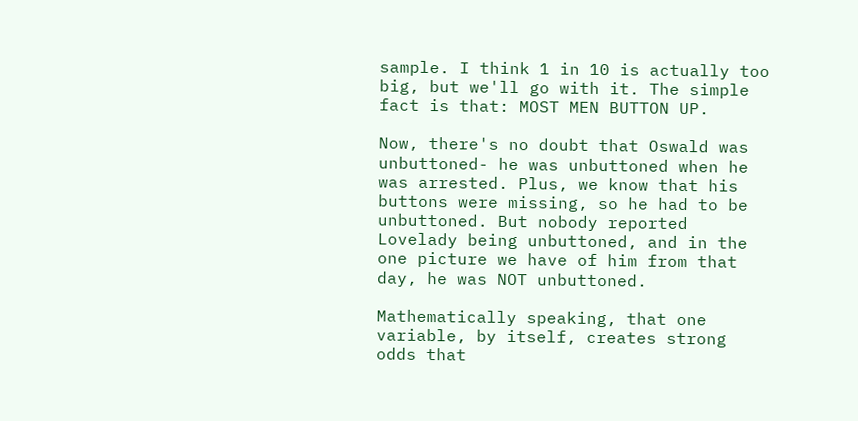sample. I think 1 in 10 is actually too big, but we'll go with it. The simple fact is that: MOST MEN BUTTON UP.

Now, there's no doubt that Oswald was unbuttoned- he was unbuttoned when he was arrested. Plus, we know that his buttons were missing, so he had to be unbuttoned. But nobody reported Lovelady being unbuttoned, and in the one picture we have of him from that day, he was NOT unbuttoned.

Mathematically speaking, that one variable, by itself, creates strong odds that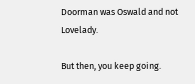Doorman was Oswald and not Lovelady.

But then, you keep going.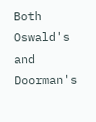Both Oswald's and Doorman's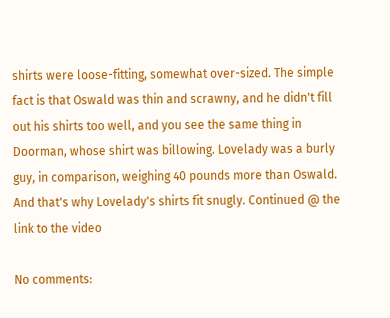shirts were loose-fitting, somewhat over-sized. The simple fact is that Oswald was thin and scrawny, and he didn't fill out his shirts too well, and you see the same thing in Doorman, whose shirt was billowing. Lovelady was a burly guy, in comparison, weighing 40 pounds more than Oswald. And that's why Lovelady's shirts fit snugly. Continued @ the link to the video

No comments: